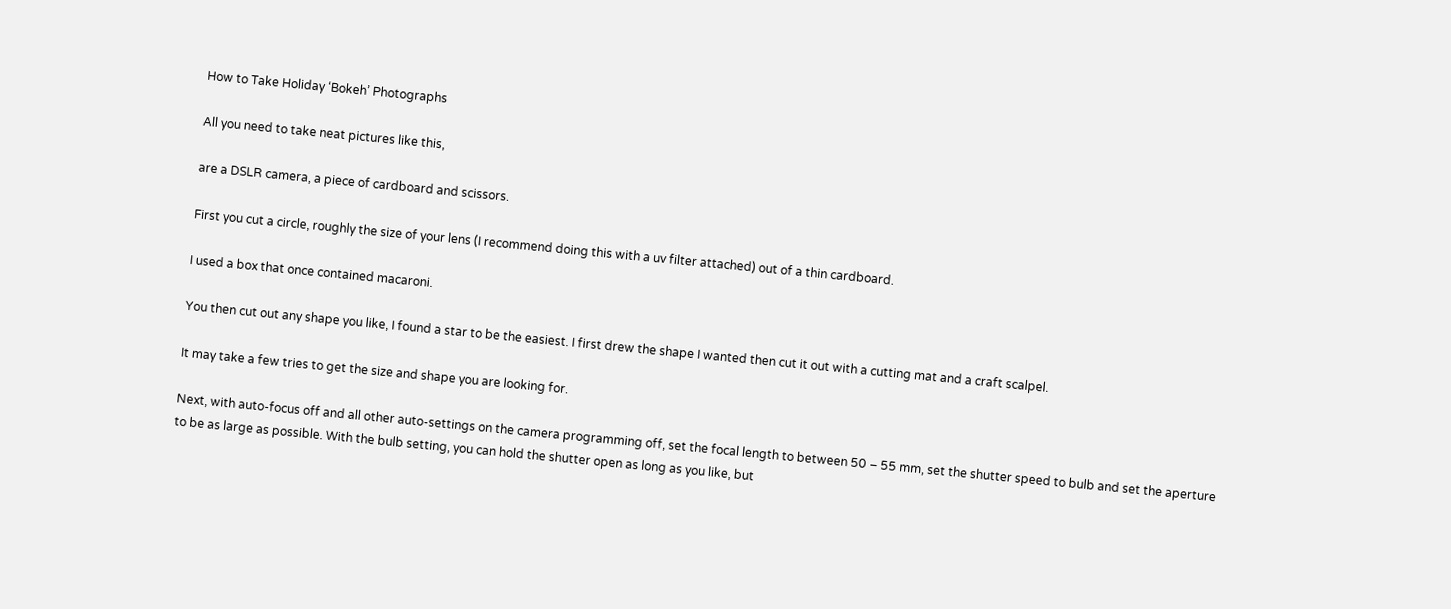How to Take Holiday ‘Bokeh’ Photographs

All you need to take neat pictures like this,

are a DSLR camera, a piece of cardboard and scissors.

First you cut a circle, roughly the size of your lens (I recommend doing this with a uv filter attached) out of a thin cardboard.

I used a box that once contained macaroni.

You then cut out any shape you like, I found a star to be the easiest. I first drew the shape I wanted then cut it out with a cutting mat and a craft scalpel.

It may take a few tries to get the size and shape you are looking for.

Next, with auto-focus off and all other auto-settings on the camera programming off, set the focal length to between 50 – 55 mm, set the shutter speed to bulb and set the aperture to be as large as possible. With the bulb setting, you can hold the shutter open as long as you like, but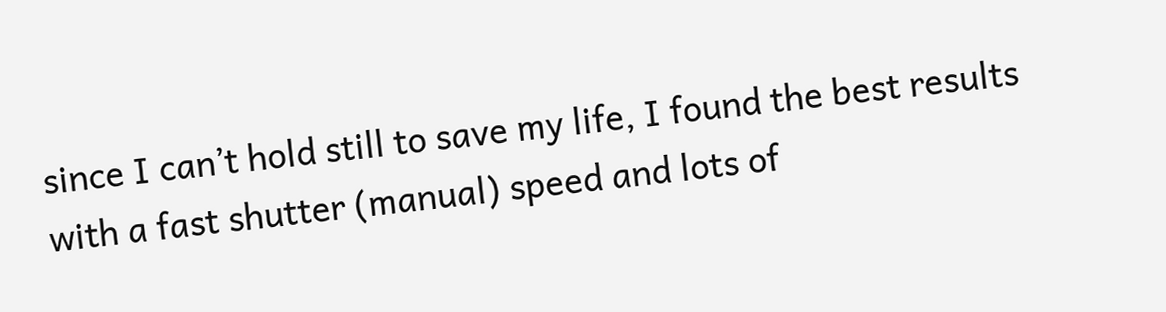since I can’t hold still to save my life, I found the best results with a fast shutter (manual) speed and lots of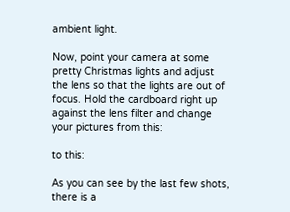ambient light.

Now, point your camera at some pretty Christmas lights and adjust the lens so that the lights are out of focus. Hold the cardboard right up against the lens filter and change your pictures from this:

to this:

As you can see by the last few shots, there is a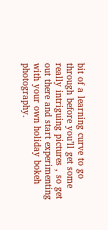bit of a learning curve to go through before you’ll get some really intriguing pictures , so get out there and start experimenting with your own holiday bokeh photography.